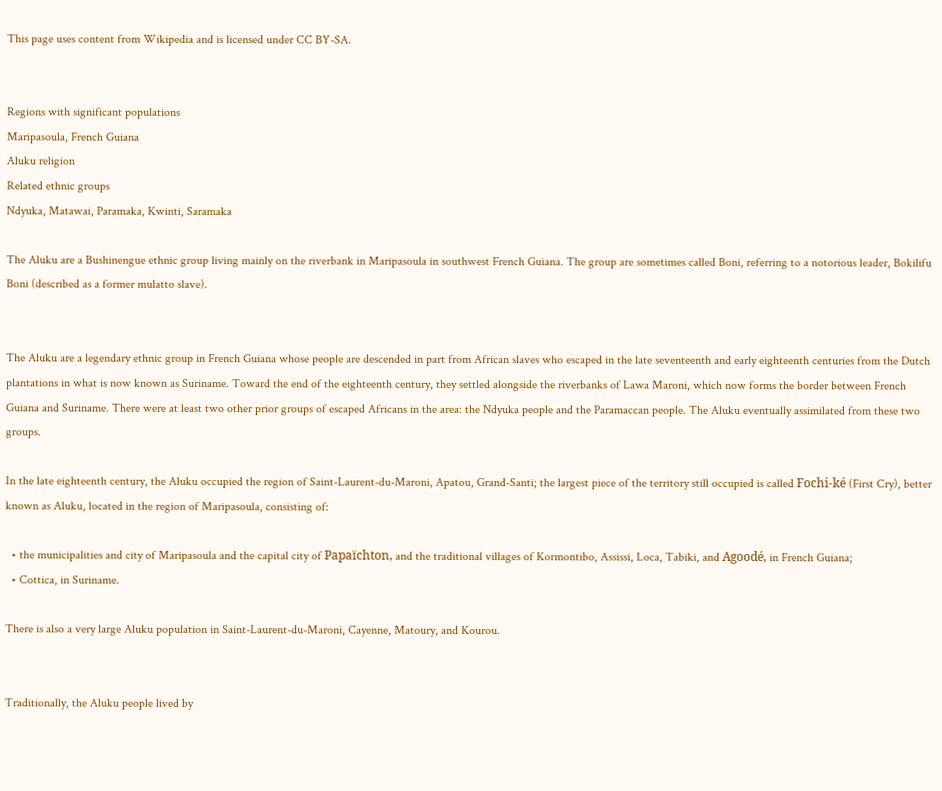This page uses content from Wikipedia and is licensed under CC BY-SA.


Regions with significant populations
Maripasoula, French Guiana
Aluku religion
Related ethnic groups
Ndyuka, Matawai, Paramaka, Kwinti, Saramaka

The Aluku are a Bushinengue ethnic group living mainly on the riverbank in Maripasoula in southwest French Guiana. The group are sometimes called Boni, referring to a notorious leader, Bokilifu Boni (described as a former mulatto slave).


The Aluku are a legendary ethnic group in French Guiana whose people are descended in part from African slaves who escaped in the late seventeenth and early eighteenth centuries from the Dutch plantations in what is now known as Suriname. Toward the end of the eighteenth century, they settled alongside the riverbanks of Lawa Maroni, which now forms the border between French Guiana and Suriname. There were at least two other prior groups of escaped Africans in the area: the Ndyuka people and the Paramaccan people. The Aluku eventually assimilated from these two groups.

In the late eighteenth century, the Aluku occupied the region of Saint-Laurent-du-Maroni, Apatou, Grand-Santi; the largest piece of the territory still occupied is called Fochi-ké (First Cry), better known as Aluku, located in the region of Maripasoula, consisting of:

  • the municipalities and city of Maripasoula and the capital city of Papaïchton, and the traditional villages of Kormontibo, Assissi, Loca, Tabiki, and Agoodé, in French Guiana;
  • Cottica, in Suriname.

There is also a very large Aluku population in Saint-Laurent-du-Maroni, Cayenne, Matoury, and Kourou.


Traditionally, the Aluku people lived by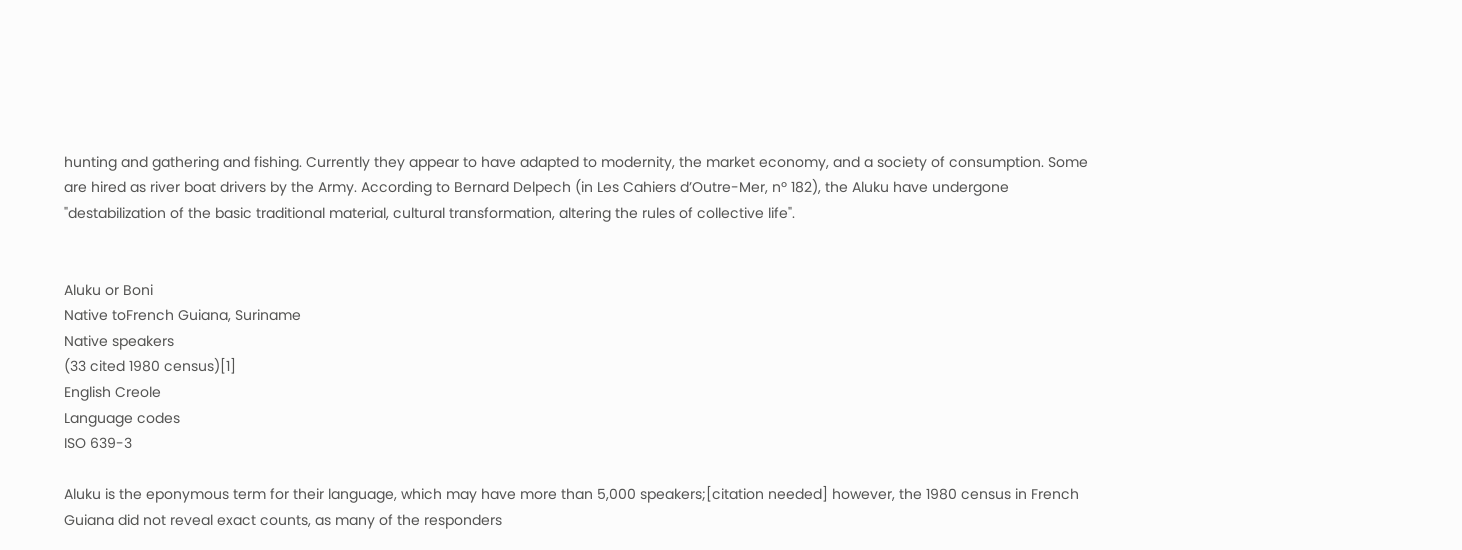hunting and gathering and fishing. Currently they appear to have adapted to modernity, the market economy, and a society of consumption. Some are hired as river boat drivers by the Army. According to Bernard Delpech (in Les Cahiers d’Outre-Mer, nº 182), the Aluku have undergone "destabilization of the basic traditional material, cultural transformation, altering the rules of collective life".


Aluku or Boni
Native toFrench Guiana, Suriname
Native speakers
(33 cited 1980 census)[1]
English Creole
Language codes
ISO 639-3

Aluku is the eponymous term for their language, which may have more than 5,000 speakers;[citation needed] however, the 1980 census in French Guiana did not reveal exact counts, as many of the responders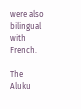were also bilingual with French.

The Aluku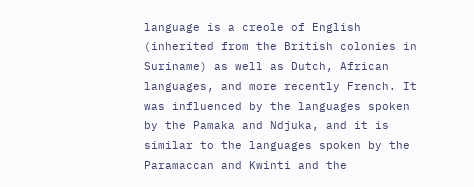language is a creole of English (inherited from the British colonies in Suriname) as well as Dutch, African languages, and more recently French. It was influenced by the languages spoken by the Pamaka and Ndjuka, and it is similar to the languages spoken by the Paramaccan and Kwinti and the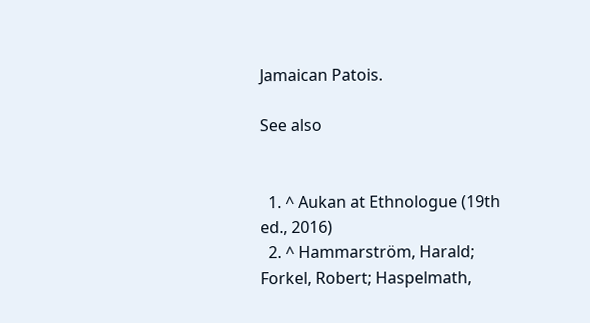Jamaican Patois.

See also


  1. ^ Aukan at Ethnologue (19th ed., 2016)
  2. ^ Hammarström, Harald; Forkel, Robert; Haspelmath,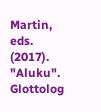Martin, eds. (2017). "Aluku". Glottolog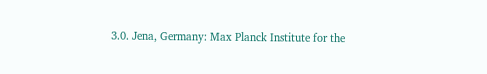3.0. Jena, Germany: Max Planck Institute for the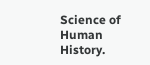Science of Human History.